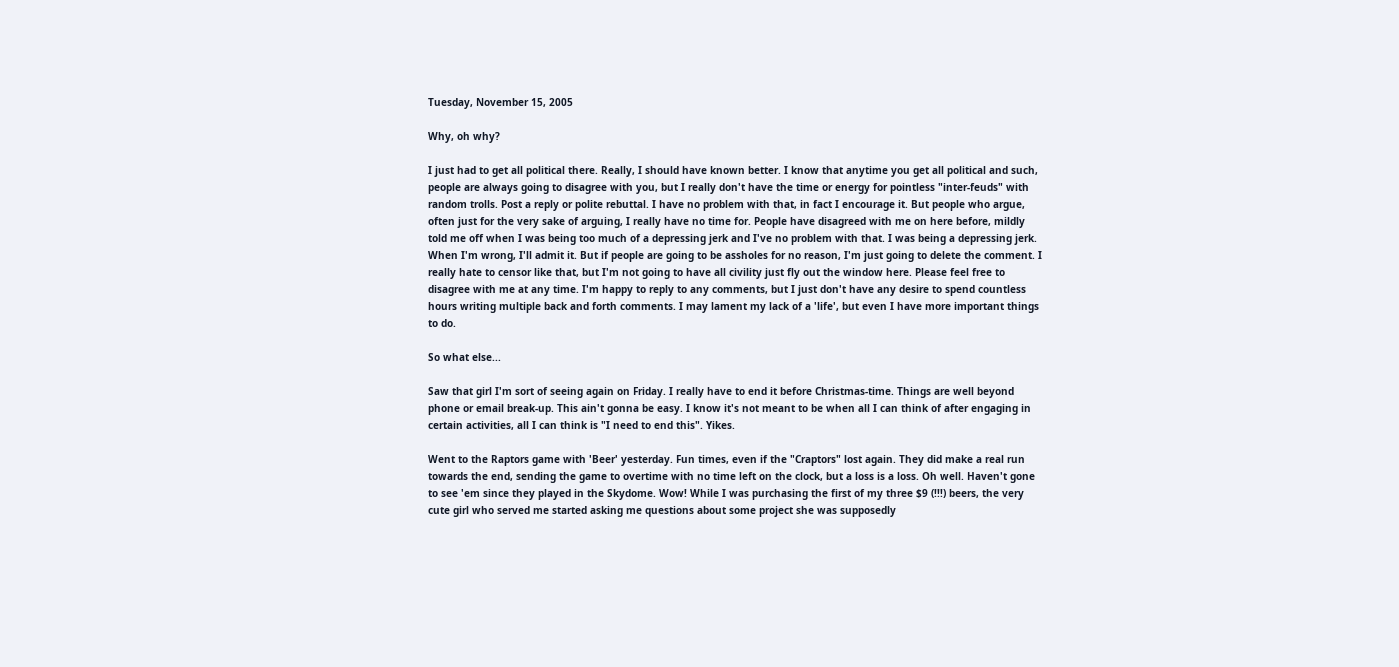Tuesday, November 15, 2005

Why, oh why?

I just had to get all political there. Really, I should have known better. I know that anytime you get all political and such, people are always going to disagree with you, but I really don't have the time or energy for pointless "inter-feuds" with random trolls. Post a reply or polite rebuttal. I have no problem with that, in fact I encourage it. But people who argue, often just for the very sake of arguing, I really have no time for. People have disagreed with me on here before, mildly told me off when I was being too much of a depressing jerk and I've no problem with that. I was being a depressing jerk. When I'm wrong, I'll admit it. But if people are going to be assholes for no reason, I'm just going to delete the comment. I really hate to censor like that, but I'm not going to have all civility just fly out the window here. Please feel free to disagree with me at any time. I'm happy to reply to any comments, but I just don't have any desire to spend countless hours writing multiple back and forth comments. I may lament my lack of a 'life', but even I have more important things to do.

So what else...

Saw that girl I'm sort of seeing again on Friday. I really have to end it before Christmas-time. Things are well beyond phone or email break-up. This ain't gonna be easy. I know it's not meant to be when all I can think of after engaging in certain activities, all I can think is "I need to end this". Yikes.

Went to the Raptors game with 'Beer' yesterday. Fun times, even if the "Craptors" lost again. They did make a real run towards the end, sending the game to overtime with no time left on the clock, but a loss is a loss. Oh well. Haven't gone to see 'em since they played in the Skydome. Wow! While I was purchasing the first of my three $9 (!!!) beers, the very cute girl who served me started asking me questions about some project she was supposedly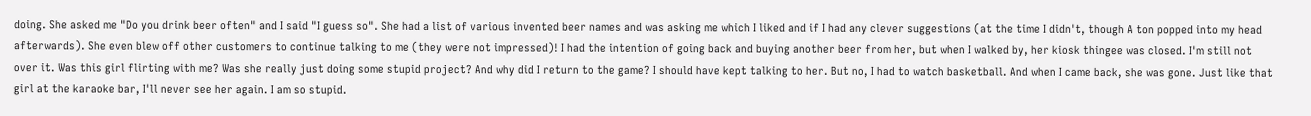doing. She asked me "Do you drink beer often" and I said "I guess so". She had a list of various invented beer names and was asking me which I liked and if I had any clever suggestions (at the time I didn't, though A ton popped into my head afterwards). She even blew off other customers to continue talking to me (they were not impressed)! I had the intention of going back and buying another beer from her, but when I walked by, her kiosk thingee was closed. I'm still not over it. Was this girl flirting with me? Was she really just doing some stupid project? And why did I return to the game? I should have kept talking to her. But no, I had to watch basketball. And when I came back, she was gone. Just like that girl at the karaoke bar, I'll never see her again. I am so stupid.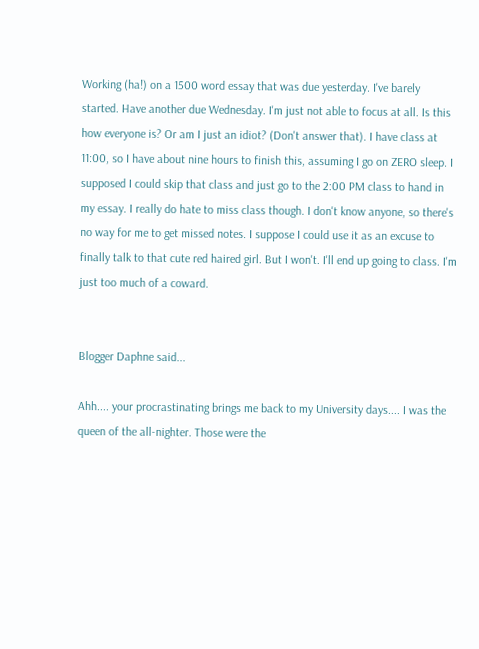Working (ha!) on a 1500 word essay that was due yesterday. I've barely started. Have another due Wednesday. I'm just not able to focus at all. Is this how everyone is? Or am I just an idiot? (Don't answer that). I have class at 11:00, so I have about nine hours to finish this, assuming I go on ZERO sleep. I supposed I could skip that class and just go to the 2:00 PM class to hand in my essay. I really do hate to miss class though. I don't know anyone, so there's no way for me to get missed notes. I suppose I could use it as an excuse to finally talk to that cute red haired girl. But I won't. I'll end up going to class. I'm just too much of a coward.


Blogger Daphne said...

Ahh.... your procrastinating brings me back to my University days.... I was the queen of the all-nighter. Those were the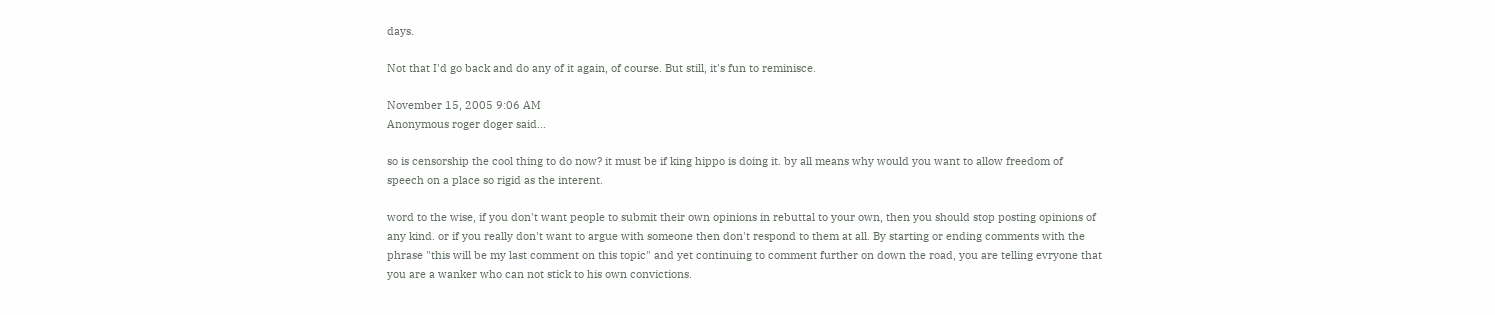days.

Not that I'd go back and do any of it again, of course. But still, it's fun to reminisce.

November 15, 2005 9:06 AM
Anonymous roger doger said...

so is censorship the cool thing to do now? it must be if king hippo is doing it. by all means why would you want to allow freedom of speech on a place so rigid as the interent.

word to the wise, if you don't want people to submit their own opinions in rebuttal to your own, then you should stop posting opinions of any kind. or if you really don't want to argue with someone then don't respond to them at all. By starting or ending comments with the phrase "this will be my last comment on this topic" and yet continuing to comment further on down the road, you are telling evryone that you are a wanker who can not stick to his own convictions.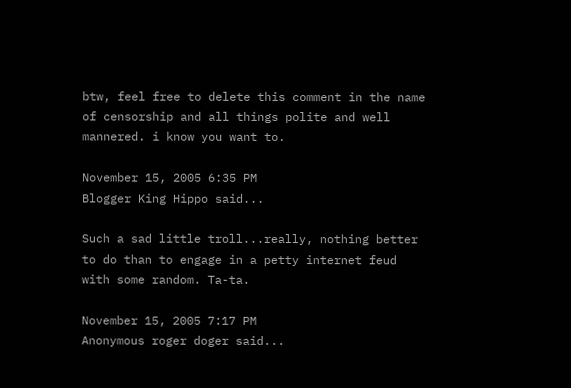btw, feel free to delete this comment in the name of censorship and all things polite and well mannered. i know you want to.

November 15, 2005 6:35 PM
Blogger King Hippo said...

Such a sad little troll...really, nothing better to do than to engage in a petty internet feud with some random. Ta-ta.

November 15, 2005 7:17 PM
Anonymous roger doger said...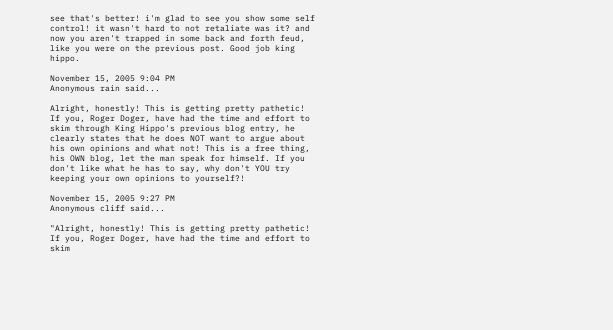see that's better! i'm glad to see you show some self control! it wasn't hard to not retaliate was it? and now you aren't trapped in some back and forth feud, like you were on the previous post. Good job king hippo.

November 15, 2005 9:04 PM
Anonymous rain said...

Alright, honestly! This is getting pretty pathetic! If you, Roger Doger, have had the time and effort to skim through King Hippo's previous blog entry, he clearly states that he does NOT want to argue about his own opinions and what not! This is a free thing, his OWN blog, let the man speak for himself. If you don't like what he has to say, why don't YOU try keeping your own opinions to yourself?!

November 15, 2005 9:27 PM
Anonymous cliff said...

"Alright, honestly! This is getting pretty pathetic! If you, Roger Doger, have had the time and effort to skim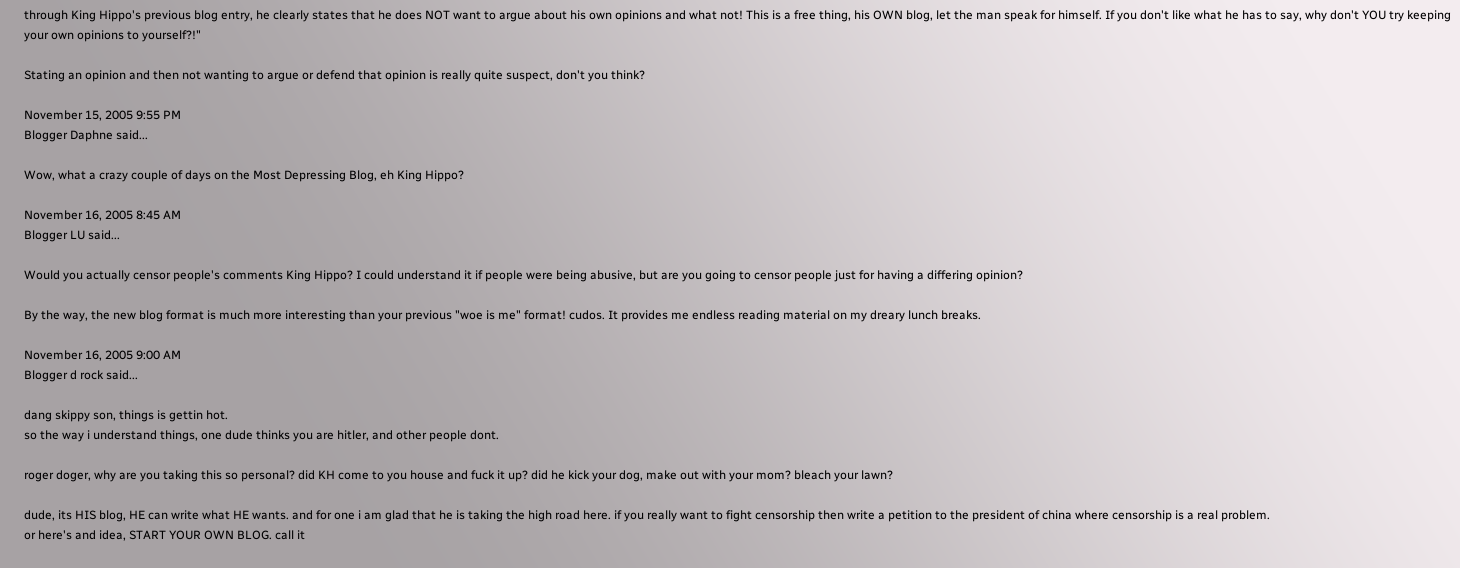through King Hippo's previous blog entry, he clearly states that he does NOT want to argue about his own opinions and what not! This is a free thing, his OWN blog, let the man speak for himself. If you don't like what he has to say, why don't YOU try keeping your own opinions to yourself?!"

Stating an opinion and then not wanting to argue or defend that opinion is really quite suspect, don't you think?

November 15, 2005 9:55 PM
Blogger Daphne said...

Wow, what a crazy couple of days on the Most Depressing Blog, eh King Hippo?

November 16, 2005 8:45 AM
Blogger LU said...

Would you actually censor people's comments King Hippo? I could understand it if people were being abusive, but are you going to censor people just for having a differing opinion?

By the way, the new blog format is much more interesting than your previous "woe is me" format! cudos. It provides me endless reading material on my dreary lunch breaks.

November 16, 2005 9:00 AM
Blogger d rock said...

dang skippy son, things is gettin hot.
so the way i understand things, one dude thinks you are hitler, and other people dont.

roger doger, why are you taking this so personal? did KH come to you house and fuck it up? did he kick your dog, make out with your mom? bleach your lawn?

dude, its HIS blog, HE can write what HE wants. and for one i am glad that he is taking the high road here. if you really want to fight censorship then write a petition to the president of china where censorship is a real problem.
or here's and idea, START YOUR OWN BLOG. call it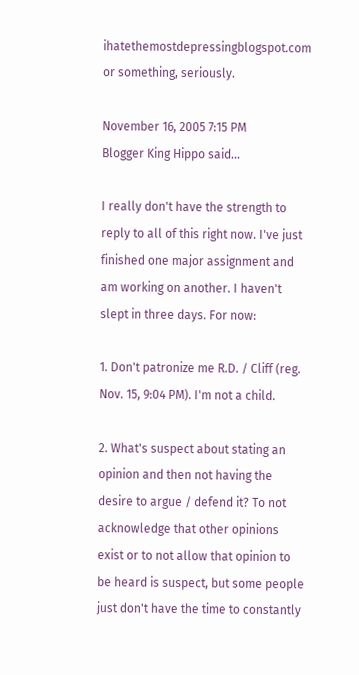ihatethemostdepressingblogspot.com or something, seriously.

November 16, 2005 7:15 PM
Blogger King Hippo said...

I really don't have the strength to reply to all of this right now. I've just finished one major assignment and am working on another. I haven't slept in three days. For now:

1. Don't patronize me R.D. / Cliff (reg. Nov. 15, 9:04 PM). I'm not a child.

2. What's suspect about stating an opinion and then not having the desire to argue / defend it? To not acknowledge that other opinions exist or to not allow that opinion to be heard is suspect, but some people just don't have the time to constantly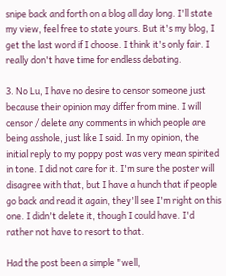snipe back and forth on a blog all day long. I'll state my view, feel free to state yours. But it's my blog, I get the last word if I choose. I think it's only fair. I really don't have time for endless debating.

3. No Lu, I have no desire to censor someone just because their opinion may differ from mine. I will censor / delete any comments in which people are being asshole, just like I said. In my opinion, the initial reply to my poppy post was very mean spirited in tone. I did not care for it. I'm sure the poster will disagree with that, but I have a hunch that if people go back and read it again, they'll see I'm right on this one. I didn't delete it, though I could have. I'd rather not have to resort to that.

Had the post been a simple "well,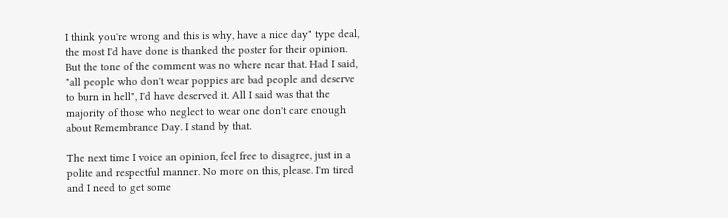I think you're wrong and this is why, have a nice day" type deal, the most I'd have done is thanked the poster for their opinion. But the tone of the comment was no where near that. Had I said, "all people who don't wear poppies are bad people and deserve to burn in hell", I'd have deserved it. All I said was that the majority of those who neglect to wear one don't care enough about Remembrance Day. I stand by that.

The next time I voice an opinion, feel free to disagree, just in a polite and respectful manner. No more on this, please. I'm tired and I need to get some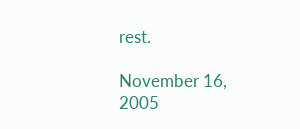rest.

November 16, 2005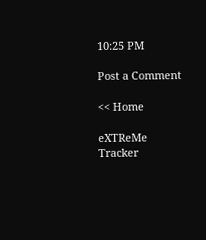10:25 PM

Post a Comment

<< Home

eXTReMe Tracker